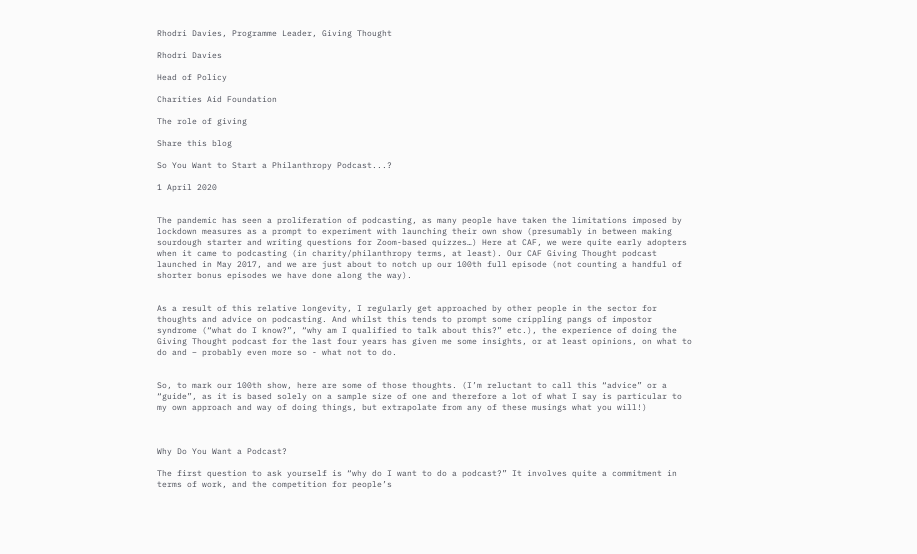Rhodri Davies, Programme Leader, Giving Thought

Rhodri Davies

Head of Policy

Charities Aid Foundation

The role of giving

Share this blog

So You Want to Start a Philanthropy Podcast...?

1 April 2020


The pandemic has seen a proliferation of podcasting, as many people have taken the limitations imposed by lockdown measures as a prompt to experiment with launching their own show (presumably in between making sourdough starter and writing questions for Zoom-based quizzes…) Here at CAF, we were quite early adopters when it came to podcasting (in charity/philanthropy terms, at least). Our CAF Giving Thought podcast launched in May 2017, and we are just about to notch up our 100th full episode (not counting a handful of shorter bonus episodes we have done along the way).


As a result of this relative longevity, I regularly get approached by other people in the sector for thoughts and advice on podcasting. And whilst this tends to prompt some crippling pangs of impostor syndrome (“what do I know?”, “why am I qualified to talk about this?” etc.), the experience of doing the Giving Thought podcast for the last four years has given me some insights, or at least opinions, on what to do and – probably even more so - what not to do.


So, to mark our 100th show, here are some of those thoughts. (I’m reluctant to call this “advice” or a “guide”, as it is based solely on a sample size of one and therefore a lot of what I say is particular to my own approach and way of doing things, but extrapolate from any of these musings what you will!)



Why Do You Want a Podcast?

The first question to ask yourself is “why do I want to do a podcast?” It involves quite a commitment in terms of work, and the competition for people’s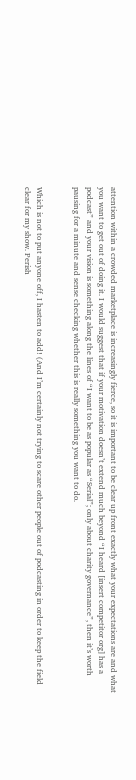attention within a crowded marketplace is increasingly fierce, so it is important to be clear up front exactly what your expectations are and what you want to get out of doing it. I would suggest that if your motivation doesn’t extend much beyond “I heard [insert competitor org] has a podcast” and your vision is something along the lines of “I want to be as popular as “Serial”; only about charity governance”, then it’s worth pausing for a minute and sense checking whether this is really something you want to do.


Which is not to put anyone off, I hasten to add! (And I’m certainly not trying to scare other people out of podcasting in order to keep the field clear for my show. Perish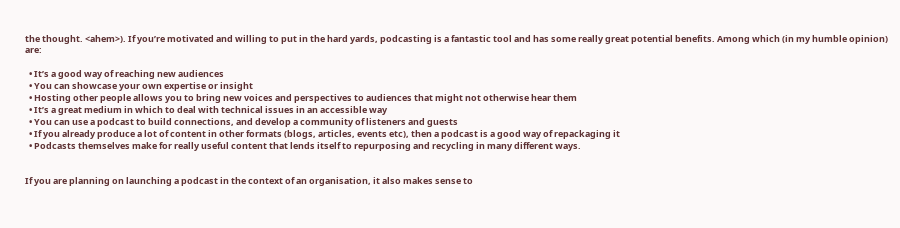the thought. <ahem>). If you’re motivated and willing to put in the hard yards, podcasting is a fantastic tool and has some really great potential benefits. Among which (in my humble opinion) are:

  • It’s a good way of reaching new audiences
  • You can showcase your own expertise or insight
  • Hosting other people allows you to bring new voices and perspectives to audiences that might not otherwise hear them
  • It’s a great medium in which to deal with technical issues in an accessible way
  • You can use a podcast to build connections, and develop a community of listeners and guests
  • If you already produce a lot of content in other formats (blogs, articles, events etc), then a podcast is a good way of repackaging it
  • Podcasts themselves make for really useful content that lends itself to repurposing and recycling in many different ways.


If you are planning on launching a podcast in the context of an organisation, it also makes sense to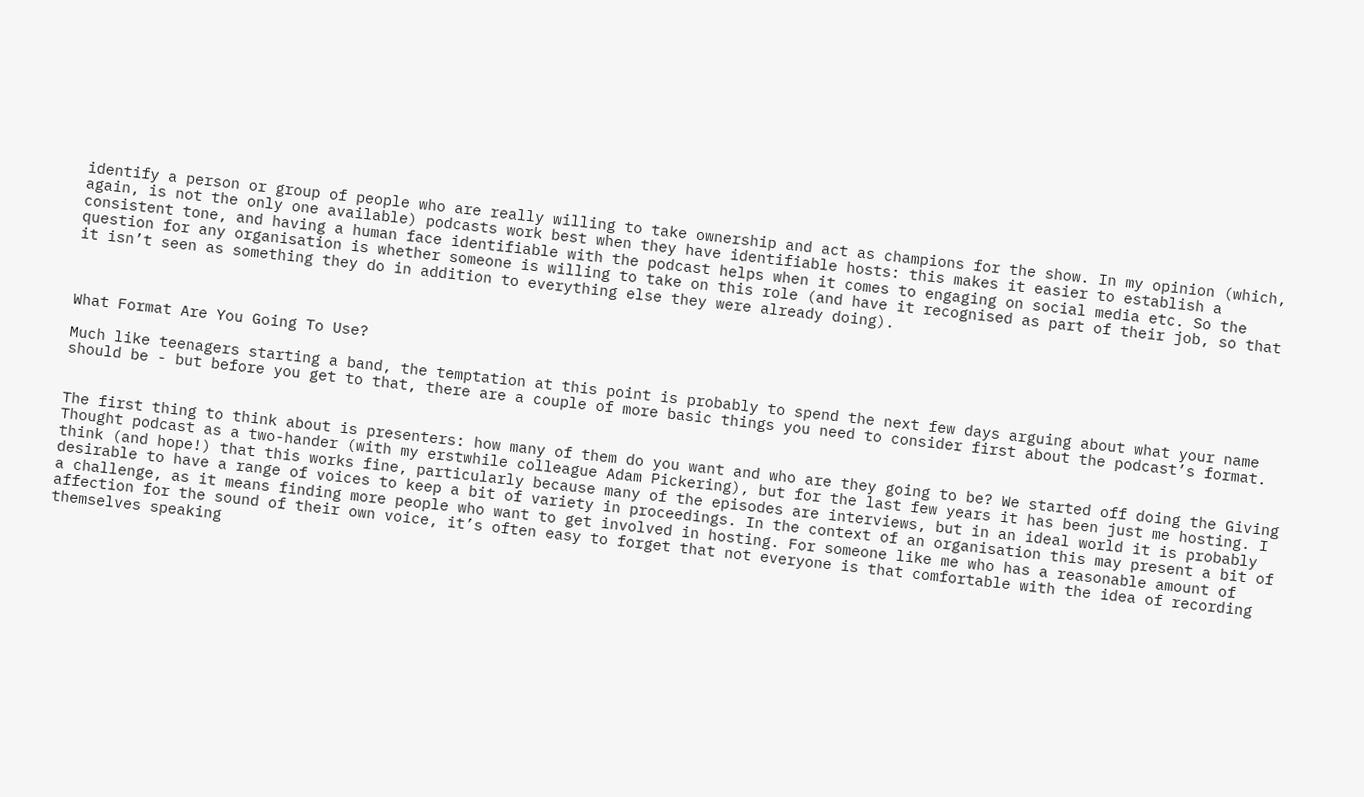identify a person or group of people who are really willing to take ownership and act as champions for the show. In my opinion (which, again, is not the only one available) podcasts work best when they have identifiable hosts: this makes it easier to establish a consistent tone, and having a human face identifiable with the podcast helps when it comes to engaging on social media etc. So the question for any organisation is whether someone is willing to take on this role (and have it recognised as part of their job, so that it isn’t seen as something they do in addition to everything else they were already doing).



What Format Are You Going To Use?

Much like teenagers starting a band, the temptation at this point is probably to spend the next few days arguing about what your name should be - but before you get to that, there are a couple of more basic things you need to consider first about the podcast’s format.


The first thing to think about is presenters: how many of them do you want and who are they going to be? We started off doing the Giving Thought podcast as a two-hander (with my erstwhile colleague Adam Pickering), but for the last few years it has been just me hosting. I think (and hope!) that this works fine, particularly because many of the episodes are interviews, but in an ideal world it is probably desirable to have a range of voices to keep a bit of variety in proceedings. In the context of an organisation this may present a bit of a challenge, as it means finding more people who want to get involved in hosting. For someone like me who has a reasonable amount of affection for the sound of their own voice, it’s often easy to forget that not everyone is that comfortable with the idea of recording themselves speaking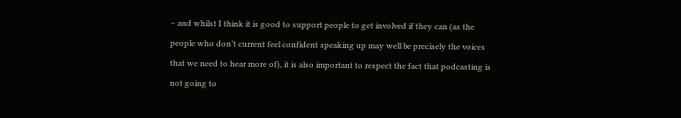– and whilst I think it is good to support people to get involved if they can (as the people who don’t current feel confident speaking up may well be precisely the voices that we need to hear more of), it is also important to respect the fact that podcasting is not going to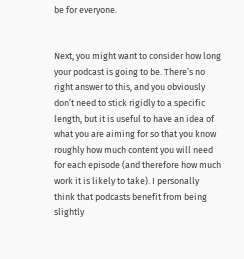be for everyone.


Next, you might want to consider how long your podcast is going to be. There’s no right answer to this, and you obviously don’t need to stick rigidly to a specific length, but it is useful to have an idea of what you are aiming for so that you know roughly how much content you will need for each episode (and therefore how much work it is likely to take). I personally think that podcasts benefit from being slightly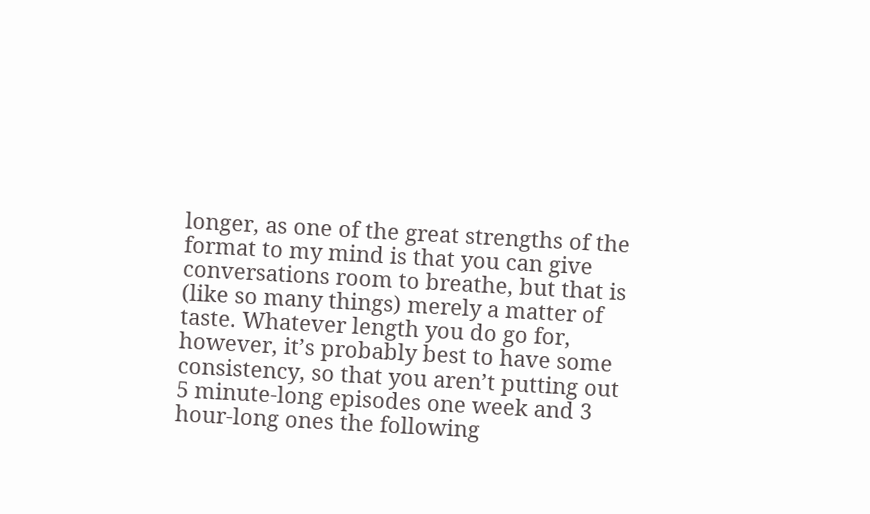longer, as one of the great strengths of the format to my mind is that you can give conversations room to breathe, but that is (like so many things) merely a matter of taste. Whatever length you do go for, however, it’s probably best to have some consistency, so that you aren’t putting out 5 minute-long episodes one week and 3 hour-long ones the following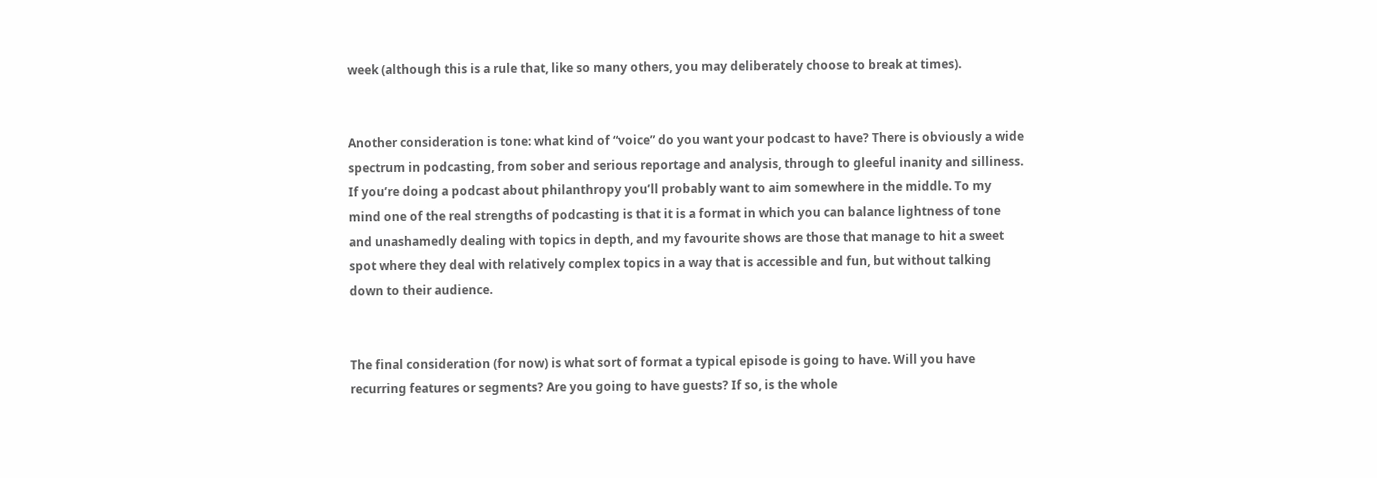week (although this is a rule that, like so many others, you may deliberately choose to break at times).


Another consideration is tone: what kind of “voice” do you want your podcast to have? There is obviously a wide spectrum in podcasting, from sober and serious reportage and analysis, through to gleeful inanity and silliness. If you’re doing a podcast about philanthropy you’ll probably want to aim somewhere in the middle. To my mind one of the real strengths of podcasting is that it is a format in which you can balance lightness of tone and unashamedly dealing with topics in depth, and my favourite shows are those that manage to hit a sweet spot where they deal with relatively complex topics in a way that is accessible and fun, but without talking down to their audience.


The final consideration (for now) is what sort of format a typical episode is going to have. Will you have recurring features or segments? Are you going to have guests? If so, is the whole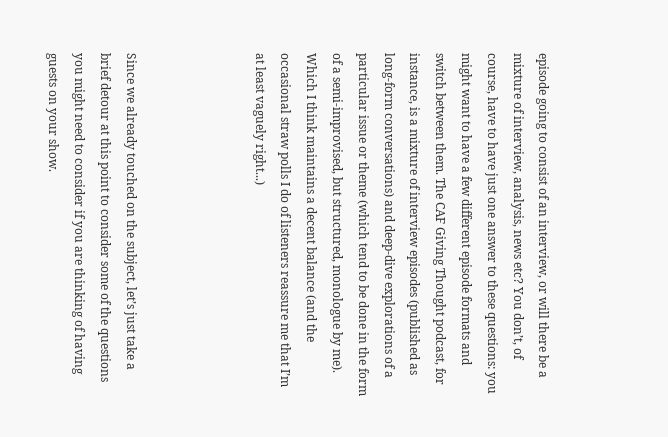episode going to consist of an interview, or will there be a mixture of interview, analysis, news etc? You don’t, of course, have to have just one answer to these questions: you might want to have a few different episode formats and switch between them. The CAF Giving Thought podcast, for instance, is a mixture of interview episodes (published as long-form conversations) and deep-dive explorations of a particular issue or theme (which tend to be done in the form of a semi-improvised, but structured, monologue by me). Which I think maintains a decent balance (and the occasional straw polls I do of listeners reassure me that I’m at least vaguely right...)




Since we already touched on the subject, let’s just take a brief detour at this point to consider some of the questions you might need to consider if you are thinking of having guests on your show.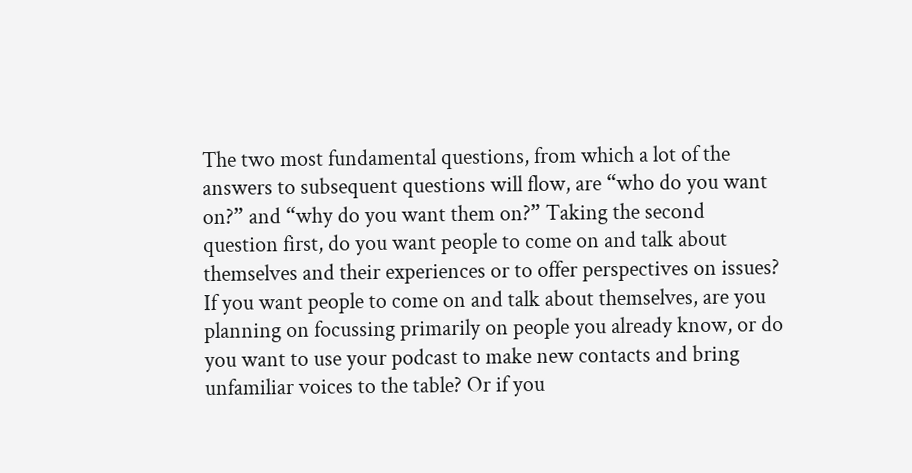The two most fundamental questions, from which a lot of the answers to subsequent questions will flow, are “who do you want on?” and “why do you want them on?” Taking the second question first, do you want people to come on and talk about themselves and their experiences or to offer perspectives on issues? If you want people to come on and talk about themselves, are you planning on focussing primarily on people you already know, or do you want to use your podcast to make new contacts and bring unfamiliar voices to the table? Or if you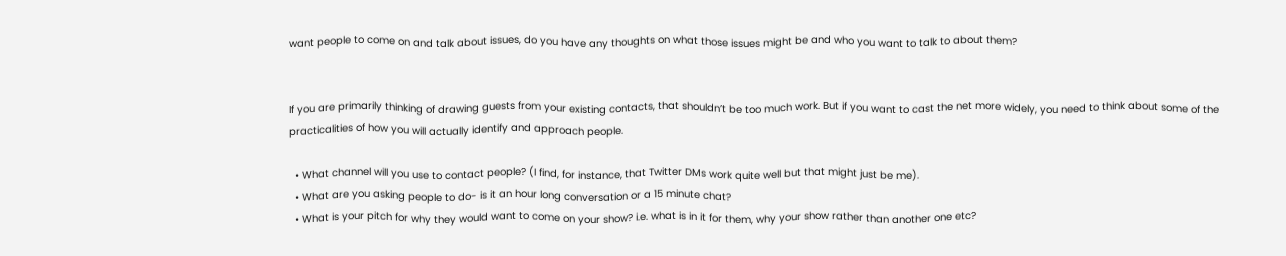want people to come on and talk about issues, do you have any thoughts on what those issues might be and who you want to talk to about them?


If you are primarily thinking of drawing guests from your existing contacts, that shouldn’t be too much work. But if you want to cast the net more widely, you need to think about some of the practicalities of how you will actually identify and approach people.

  • What channel will you use to contact people? (I find, for instance, that Twitter DMs work quite well but that might just be me).
  • What are you asking people to do- is it an hour long conversation or a 15 minute chat?
  • What is your pitch for why they would want to come on your show? i.e. what is in it for them, why your show rather than another one etc?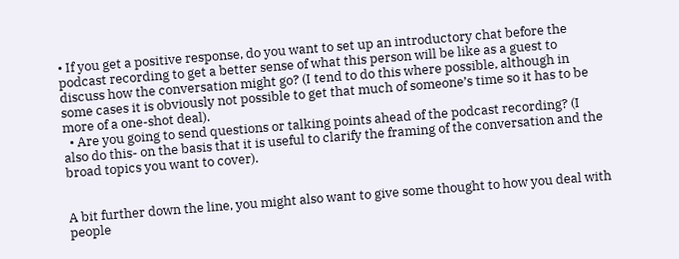• If you get a positive response, do you want to set up an introductory chat before the podcast recording to get a better sense of what this person will be like as a guest to discuss how the conversation might go? (I tend to do this where possible, although in some cases it is obviously not possible to get that much of someone’s time so it has to be more of a one-shot deal).
  • Are you going to send questions or talking points ahead of the podcast recording? (I also do this- on the basis that it is useful to clarify the framing of the conversation and the broad topics you want to cover).


A bit further down the line, you might also want to give some thought to how you deal with people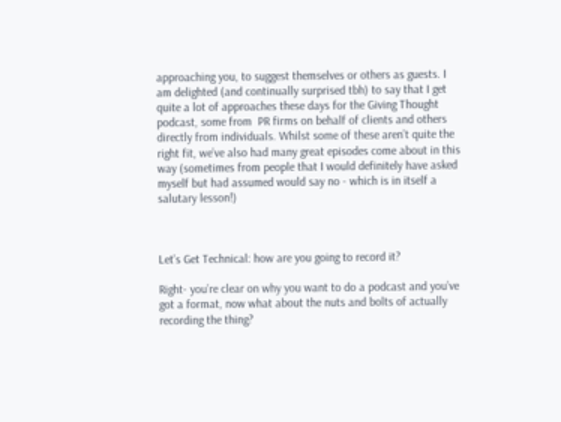approaching you, to suggest themselves or others as guests. I am delighted (and continually surprised tbh) to say that I get quite a lot of approaches these days for the Giving Thought podcast, some from  PR firms on behalf of clients and others directly from individuals. Whilst some of these aren’t quite the right fit, we’ve also had many great episodes come about in this way (sometimes from people that I would definitely have asked myself but had assumed would say no - which is in itself a salutary lesson!)



Let’s Get Technical: how are you going to record it?

Right- you’re clear on why you want to do a podcast and you’ve got a format, now what about the nuts and bolts of actually recording the thing?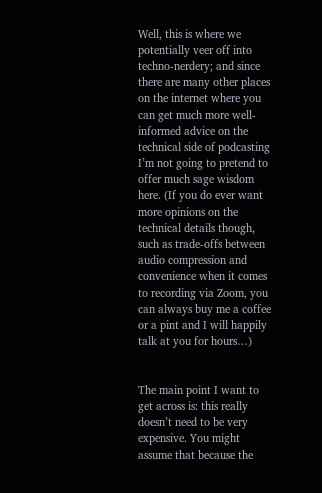Well, this is where we potentially veer off into techno-nerdery; and since there are many other places on the internet where you can get much more well-informed advice on the technical side of podcasting I’m not going to pretend to offer much sage wisdom here. (If you do ever want more opinions on the technical details though, such as trade-offs between audio compression and convenience when it comes to recording via Zoom, you can always buy me a coffee or a pint and I will happily talk at you for hours…)


The main point I want to get across is: this really doesn’t need to be very expensive. You might assume that because the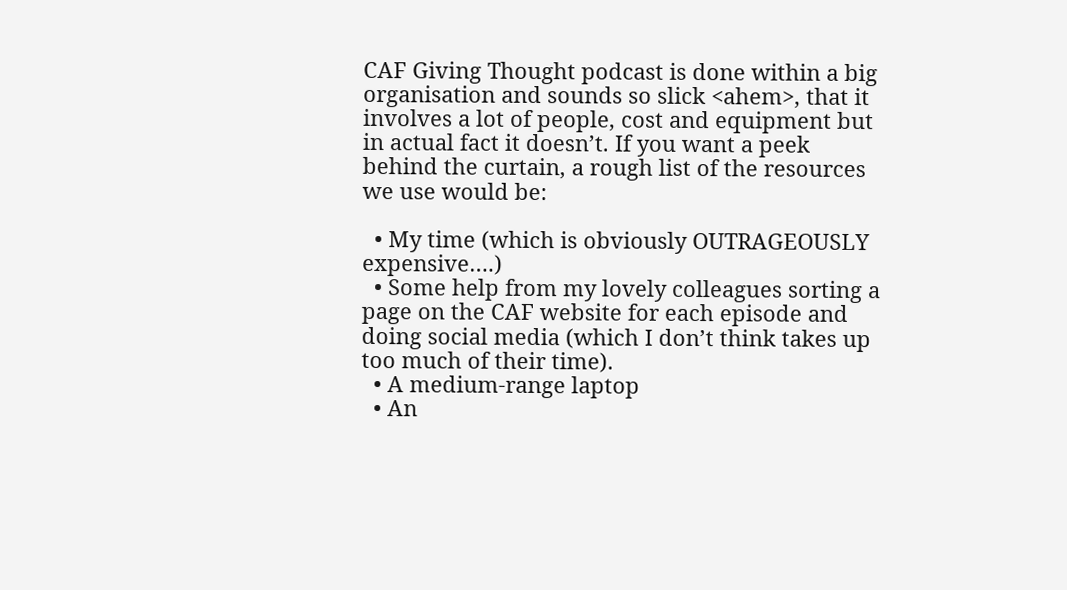CAF Giving Thought podcast is done within a big organisation and sounds so slick <ahem>, that it involves a lot of people, cost and equipment but in actual fact it doesn’t. If you want a peek behind the curtain, a rough list of the resources we use would be:

  • My time (which is obviously OUTRAGEOUSLY expensive….)
  • Some help from my lovely colleagues sorting a page on the CAF website for each episode and doing social media (which I don’t think takes up too much of their time).
  • A medium-range laptop
  • An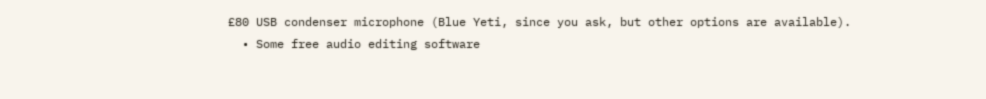£80 USB condenser microphone (Blue Yeti, since you ask, but other options are available).
  • Some free audio editing software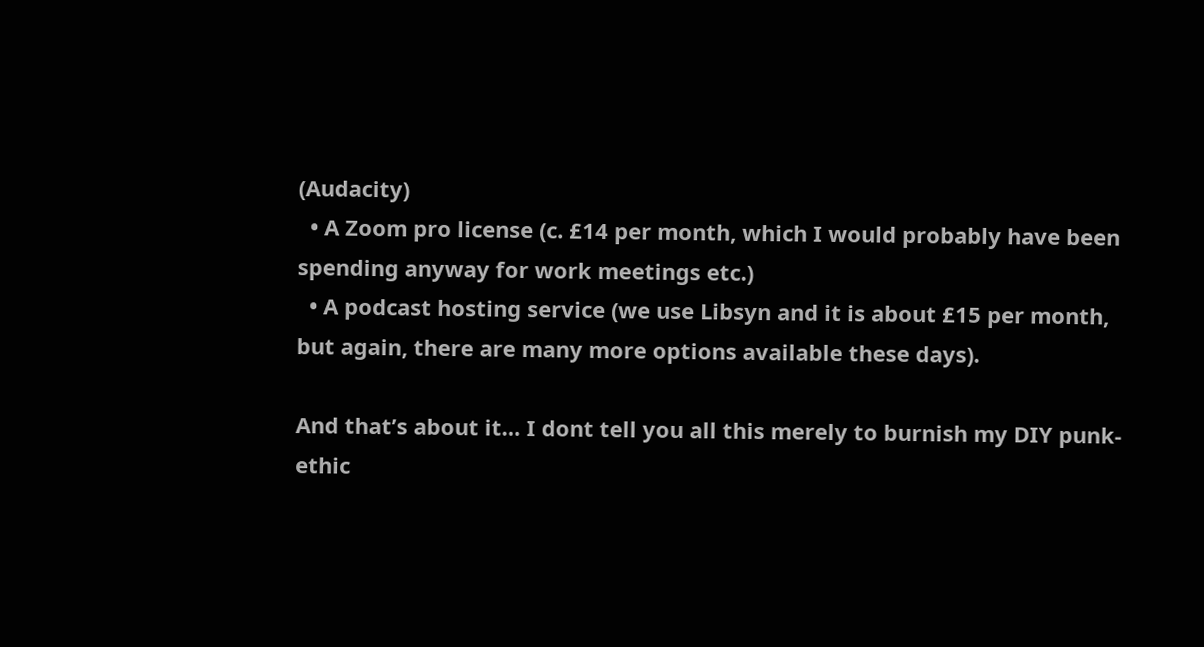(Audacity)
  • A Zoom pro license (c. £14 per month, which I would probably have been spending anyway for work meetings etc.)
  • A podcast hosting service (we use Libsyn and it is about £15 per month, but again, there are many more options available these days).

And that’s about it… I dont tell you all this merely to burnish my DIY punk-ethic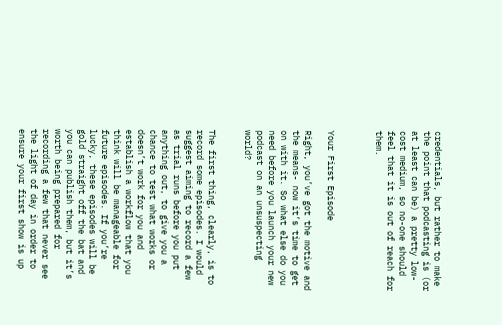credentials, but rather to make the point that podcasting is (or at least can be) a pretty low-cost medium, so no-one should feel that it is out of reach for them.



Your First Episode

Right, you’ve got the motive and the means- now it’s time to get on with it. So what else do you need before you launch your new podcast on an unsuspecting world?


The first thing, clearly, is to record some episodes. I would suggest aiming to record a few as trial runs before you put anything out, to give you a chance to test what works or doesn’t work for you and establish a workflow that you think will be manageable for future episodes. If you’re lucky, these episodes will be gold straight off the bat and you can publish them, but it’s worth being prepared for recording a few that never see the light of day in order to ensure your first show is up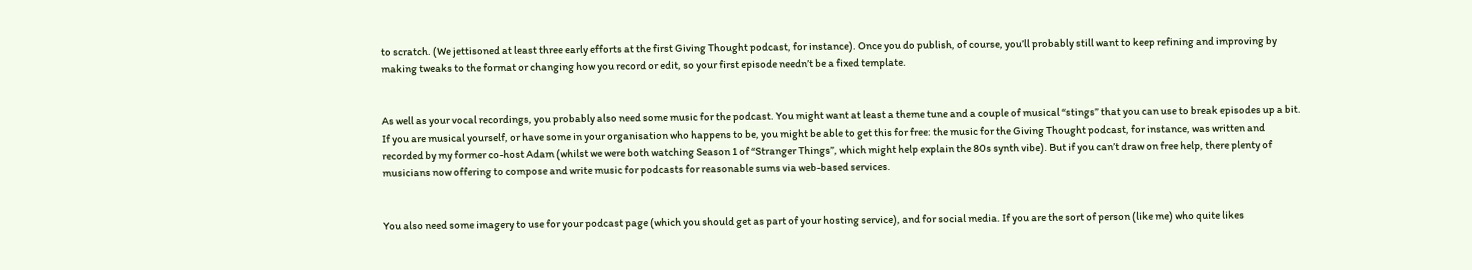to scratch. (We jettisoned at least three early efforts at the first Giving Thought podcast, for instance). Once you do publish, of course, you’ll probably still want to keep refining and improving by making tweaks to the format or changing how you record or edit, so your first episode needn’t be a fixed template.


As well as your vocal recordings, you probably also need some music for the podcast. You might want at least a theme tune and a couple of musical “stings” that you can use to break episodes up a bit. If you are musical yourself, or have some in your organisation who happens to be, you might be able to get this for free: the music for the Giving Thought podcast, for instance, was written and recorded by my former co-host Adam (whilst we were both watching Season 1 of “Stranger Things”, which might help explain the 80s synth vibe). But if you can’t draw on free help, there plenty of musicians now offering to compose and write music for podcasts for reasonable sums via web-based services.


You also need some imagery to use for your podcast page (which you should get as part of your hosting service), and for social media. If you are the sort of person (like me) who quite likes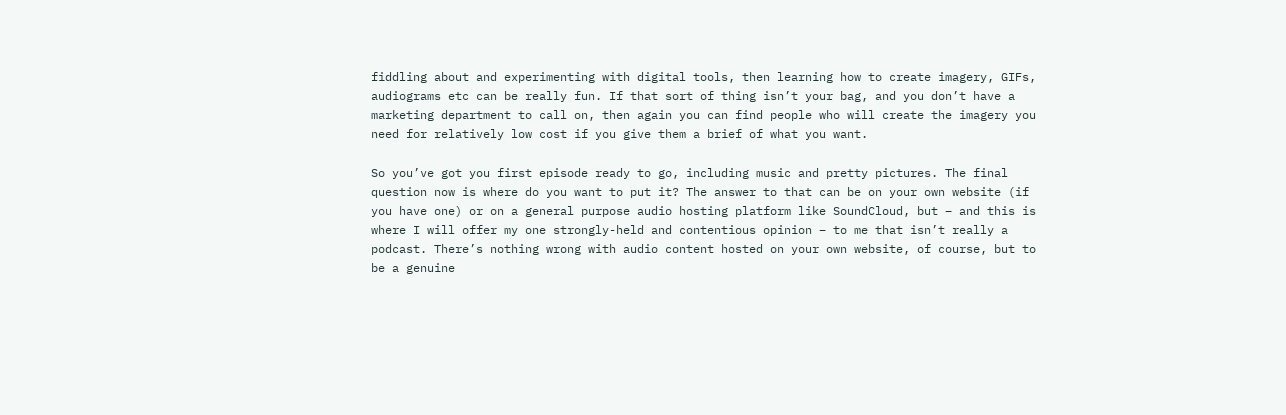fiddling about and experimenting with digital tools, then learning how to create imagery, GIFs, audiograms etc can be really fun. If that sort of thing isn’t your bag, and you don’t have a marketing department to call on, then again you can find people who will create the imagery you need for relatively low cost if you give them a brief of what you want.

So you’ve got you first episode ready to go, including music and pretty pictures. The final question now is where do you want to put it? The answer to that can be on your own website (if you have one) or on a general purpose audio hosting platform like SoundCloud, but – and this is where I will offer my one strongly-held and contentious opinion – to me that isn’t really a podcast. There’s nothing wrong with audio content hosted on your own website, of course, but to be a genuine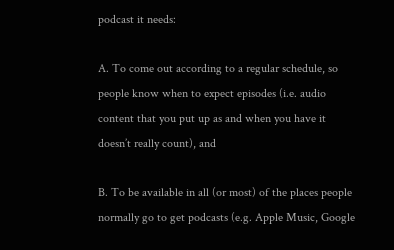podcast it needs:

A. To come out according to a regular schedule, so people know when to expect episodes (i.e. audio content that you put up as and when you have it doesn’t really count), and

B. To be available in all (or most) of the places people normally go to get podcasts (e.g. Apple Music, Google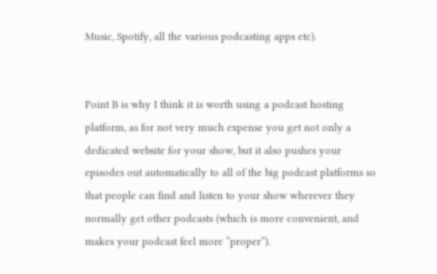Music, Spotify, all the various podcasting apps etc).


Point B is why I think it is worth using a podcast hosting platform, as for not very much expense you get not only a dedicated website for your show, but it also pushes your episodes out automatically to all of the big podcast platforms so that people can find and listen to your show wherever they normally get other podcasts (which is more convenient, and makes your podcast feel more “proper”).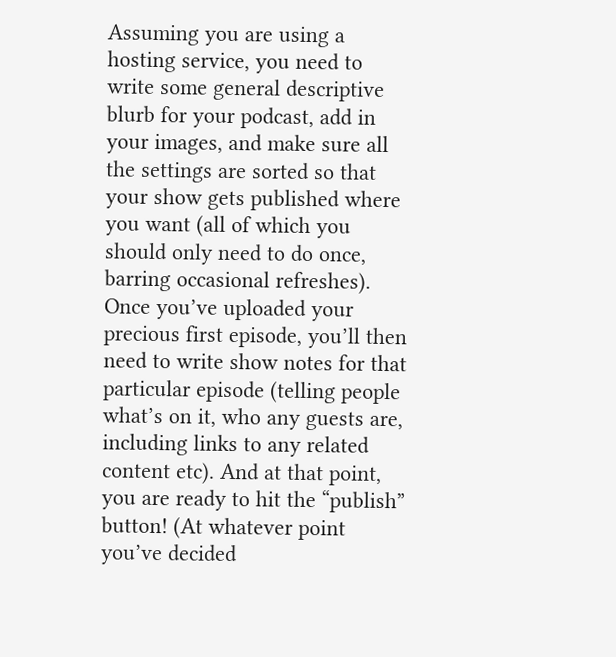Assuming you are using a hosting service, you need to write some general descriptive blurb for your podcast, add in your images, and make sure all the settings are sorted so that your show gets published where you want (all of which you should only need to do once, barring occasional refreshes). Once you’ve uploaded your precious first episode, you’ll then need to write show notes for that particular episode (telling people what’s on it, who any guests are, including links to any related content etc). And at that point, you are ready to hit the “publish” button! (At whatever point you’ve decided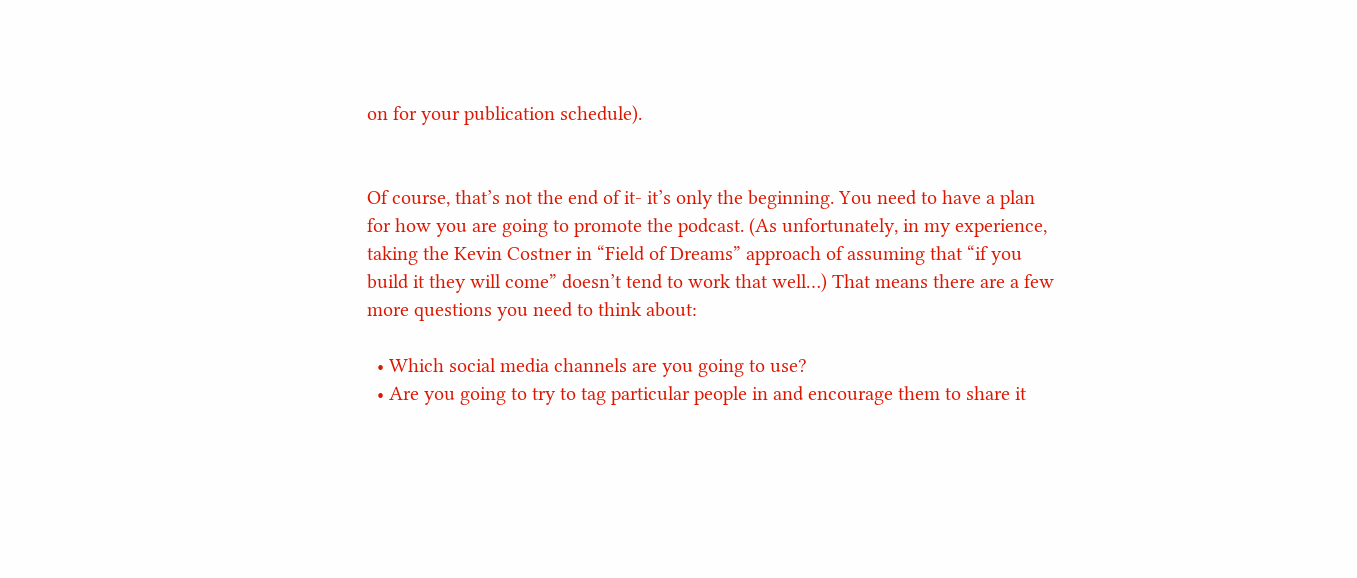on for your publication schedule).


Of course, that’s not the end of it- it’s only the beginning. You need to have a plan for how you are going to promote the podcast. (As unfortunately, in my experience, taking the Kevin Costner in “Field of Dreams” approach of assuming that “if you build it they will come” doesn’t tend to work that well…) That means there are a few more questions you need to think about:

  • Which social media channels are you going to use?
  • Are you going to try to tag particular people in and encourage them to share it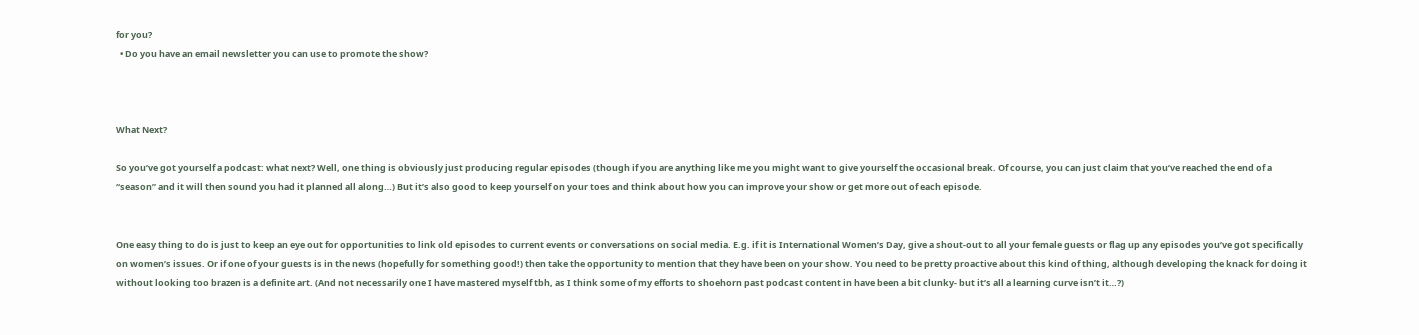for you?
  • Do you have an email newsletter you can use to promote the show?



What Next?

So you’ve got yourself a podcast: what next? Well, one thing is obviously just producing regular episodes (though if you are anything like me you might want to give yourself the occasional break. Of course, you can just claim that you’ve reached the end of a “season” and it will then sound you had it planned all along…) But it’s also good to keep yourself on your toes and think about how you can improve your show or get more out of each episode.


One easy thing to do is just to keep an eye out for opportunities to link old episodes to current events or conversations on social media. E.g. if it is International Women’s Day, give a shout-out to all your female guests or flag up any episodes you’ve got specifically on women’s issues. Or if one of your guests is in the news (hopefully for something good!) then take the opportunity to mention that they have been on your show. You need to be pretty proactive about this kind of thing, although developing the knack for doing it without looking too brazen is a definite art. (And not necessarily one I have mastered myself tbh, as I think some of my efforts to shoehorn past podcast content in have been a bit clunky- but it’s all a learning curve isn’t it…?)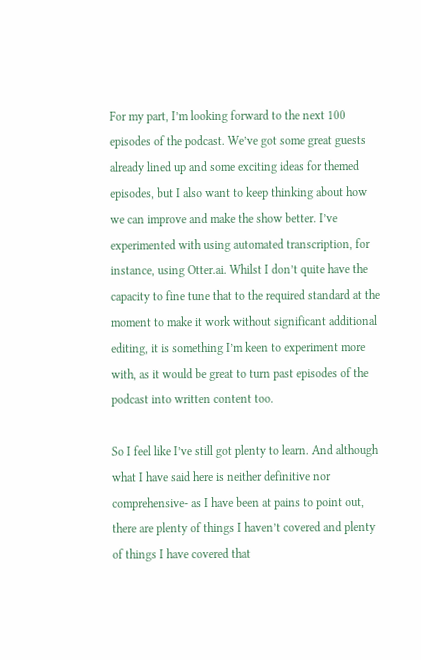For my part, I’m looking forward to the next 100 episodes of the podcast. We’ve got some great guests already lined up and some exciting ideas for themed episodes, but I also want to keep thinking about how we can improve and make the show better. I’ve experimented with using automated transcription, for instance, using Otter.ai. Whilst I don’t quite have the capacity to fine tune that to the required standard at the moment to make it work without significant additional editing, it is something I’m keen to experiment more with, as it would be great to turn past episodes of the podcast into written content too.

So I feel like I’ve still got plenty to learn. And although what I have said here is neither definitive nor comprehensive- as I have been at pains to point out, there are plenty of things I haven’t covered and plenty of things I have covered that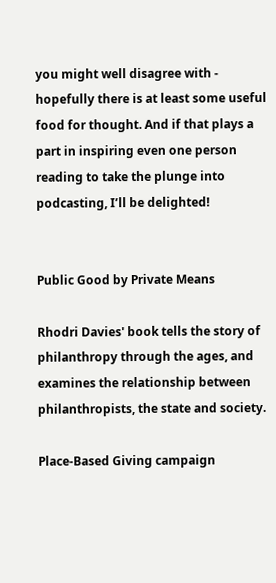you might well disagree with - hopefully there is at least some useful food for thought. And if that plays a part in inspiring even one person reading to take the plunge into podcasting, I’ll be delighted!


Public Good by Private Means

Rhodri Davies' book tells the story of philanthropy through the ages, and examines the relationship between philanthropists, the state and society.

Place-Based Giving campaign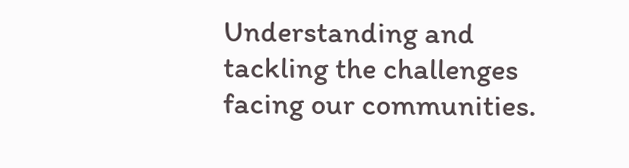Understanding and tackling the challenges facing our communities.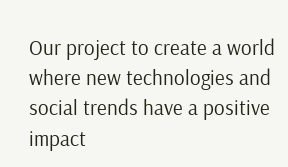Our project to create a world where new technologies and social trends have a positive impact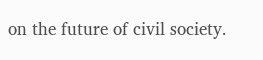on the future of civil society.